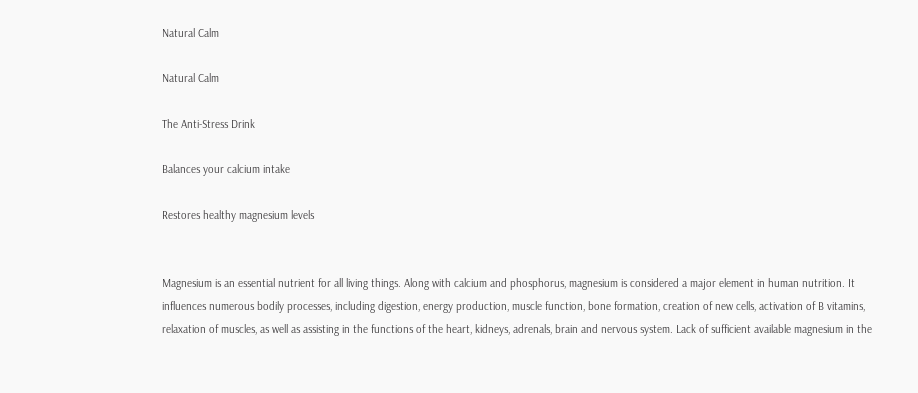Natural Calm

Natural Calm

The Anti-Stress Drink

Balances your calcium intake

Restores healthy magnesium levels


Magnesium is an essential nutrient for all living things. Along with calcium and phosphorus, magnesium is considered a major element in human nutrition. It influences numerous bodily processes, including digestion, energy production, muscle function, bone formation, creation of new cells, activation of B vitamins, relaxation of muscles, as well as assisting in the functions of the heart, kidneys, adrenals, brain and nervous system. Lack of sufficient available magnesium in the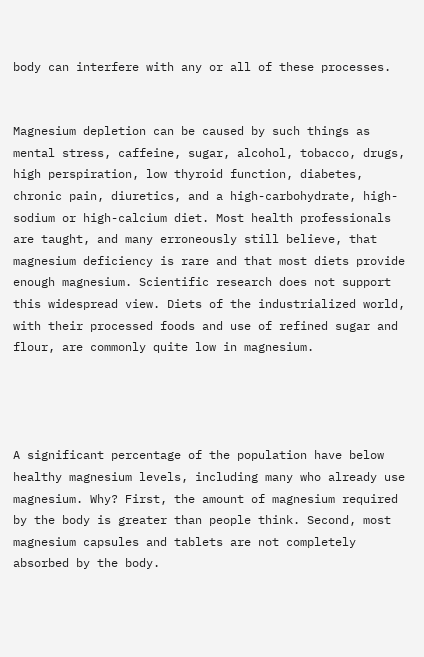body can interfere with any or all of these processes.


Magnesium depletion can be caused by such things as mental stress, caffeine, sugar, alcohol, tobacco, drugs, high perspiration, low thyroid function, diabetes, chronic pain, diuretics, and a high-carbohydrate, high-sodium or high-calcium diet. Most health professionals are taught, and many erroneously still believe, that magnesium deficiency is rare and that most diets provide enough magnesium. Scientific research does not support this widespread view. Diets of the industrialized world, with their processed foods and use of refined sugar and flour, are commonly quite low in magnesium.




A significant percentage of the population have below healthy magnesium levels, including many who already use magnesium. Why? First, the amount of magnesium required by the body is greater than people think. Second, most magnesium capsules and tablets are not completely absorbed by the body.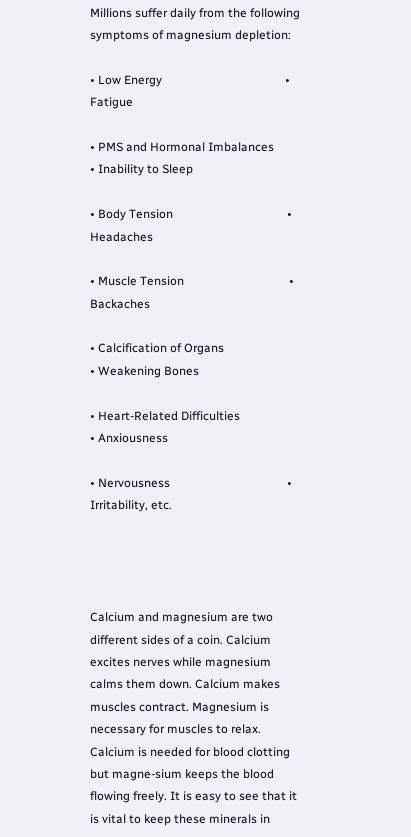Millions suffer daily from the following symptoms of magnesium depletion:

• Low Energy                                         • Fatigue

• PMS and Hormonal Imbalances            • Inability to Sleep

• Body Tension                                      • Headaches

• Muscle Tension                                   • Backaches

• Calcification of Organs                         • Weakening Bones

• Heart-Related Difficulties                      • Anxiousness

• Nervousness                                       • Irritability, etc.




Calcium and magnesium are two different sides of a coin. Calcium excites nerves while magnesium calms them down. Calcium makes muscles contract. Magnesium is necessary for muscles to relax. Calcium is needed for blood clotting but magne-sium keeps the blood flowing freely. It is easy to see that it is vital to keep these minerals in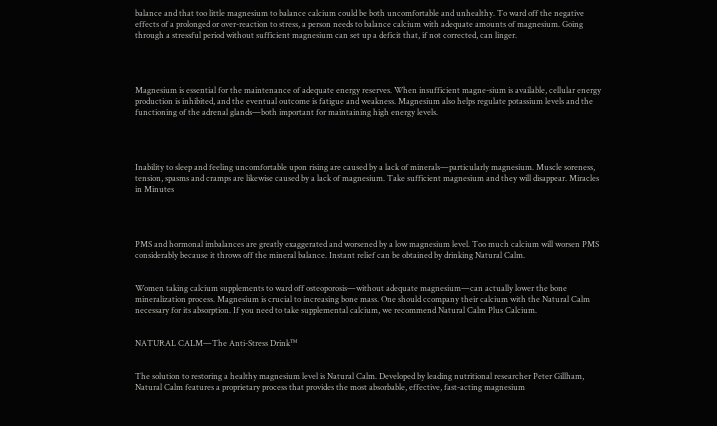balance and that too little magnesium to balance calcium could be both uncomfortable and unhealthy. To ward off the negative effects of a prolonged or over-reaction to stress, a person needs to balance calcium with adequate amounts of magnesium. Going through a stressful period without sufficient magnesium can set up a deficit that, if not corrected, can linger.




Magnesium is essential for the maintenance of adequate energy reserves. When insufficient magne-sium is available, cellular energy production is inhibited, and the eventual outcome is fatigue and weakness. Magnesium also helps regulate potassium levels and the functioning of the adrenal glands—both important for maintaining high energy levels.




Inability to sleep and feeling uncomfortable upon rising are caused by a lack of minerals—particularly magnesium. Muscle soreness, tension, spasms and cramps are likewise caused by a lack of magnesium. Take sufficient magnesium and they will disappear. Miracles in Minutes




PMS and hormonal imbalances are greatly exaggerated and worsened by a low magnesium level. Too much calcium will worsen PMS considerably because it throws off the mineral balance. Instant relief can be obtained by drinking Natural Calm.


Women taking calcium supplements to ward off osteoporosis—without adequate magnesium—can actually lower the bone mineralization process. Magnesium is crucial to increasing bone mass. One should ccompany their calcium with the Natural Calm necessary for its absorption. If you need to take supplemental calcium, we recommend Natural Calm Plus Calcium.


NATURAL CALM—The Anti-Stress Drink™


The solution to restoring a healthy magnesium level is Natural Calm. Developed by leading nutritional researcher Peter Gillham, Natural Calm features a proprietary process that provides the most absorbable, effective, fast-acting magnesium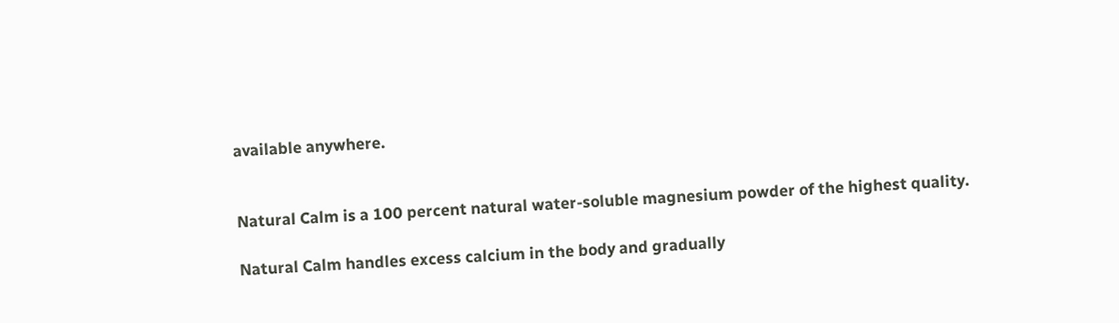available anywhere.


Natural Calm is a 100 percent natural water-soluble magnesium powder of the highest quality.

Natural Calm handles excess calcium in the body and gradually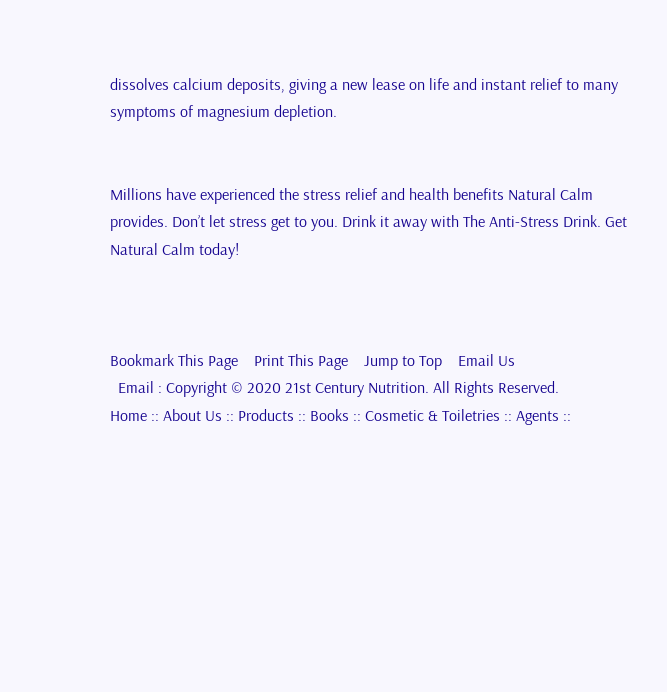dissolves calcium deposits, giving a new lease on life and instant relief to many symptoms of magnesium depletion.


Millions have experienced the stress relief and health benefits Natural Calm provides. Don’t let stress get to you. Drink it away with The Anti-Stress Drink. Get Natural Calm today!



Bookmark This Page    Print This Page    Jump to Top    Email Us
  Email : Copyright © 2020 21st Century Nutrition. All Rights Reserved.
Home :: About Us :: Products :: Books :: Cosmetic & Toiletries :: Agents ::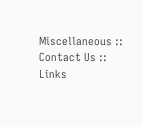Miscellaneous :: Contact Us :: Links